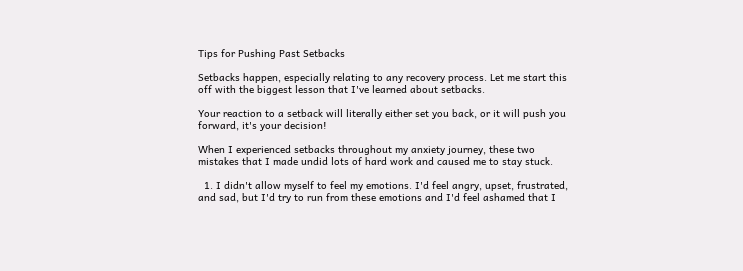Tips for Pushing Past Setbacks

Setbacks happen, especially relating to any recovery process. Let me start this off with the biggest lesson that I've learned about setbacks.

Your reaction to a setback will literally either set you back, or it will push you forward, it's your decision!

When I experienced setbacks throughout my anxiety journey, these two mistakes that I made undid lots of hard work and caused me to stay stuck.

  1. I didn't allow myself to feel my emotions. I'd feel angry, upset, frustrated, and sad, but I'd try to run from these emotions and I'd feel ashamed that I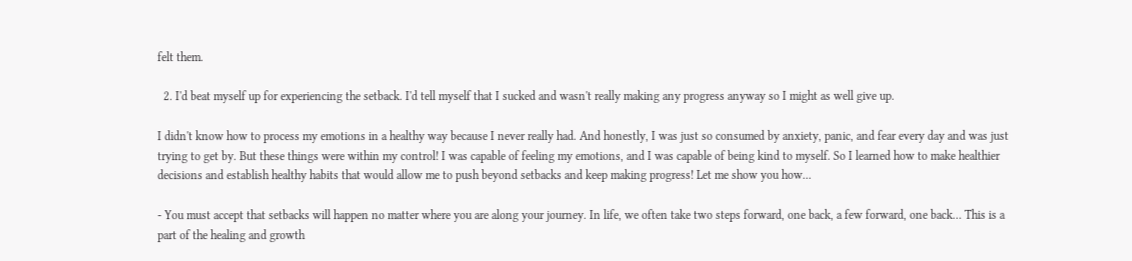felt them.

  2. I'd beat myself up for experiencing the setback. I'd tell myself that I sucked and wasn't really making any progress anyway so I might as well give up.

I didn't know how to process my emotions in a healthy way because I never really had. And honestly, I was just so consumed by anxiety, panic, and fear every day and was just trying to get by. But these things were within my control! I was capable of feeling my emotions, and I was capable of being kind to myself. So I learned how to make healthier decisions and establish healthy habits that would allow me to push beyond setbacks and keep making progress! Let me show you how...

- You must accept that setbacks will happen no matter where you are along your journey. In life, we often take two steps forward, one back, a few forward, one back… This is a part of the healing and growth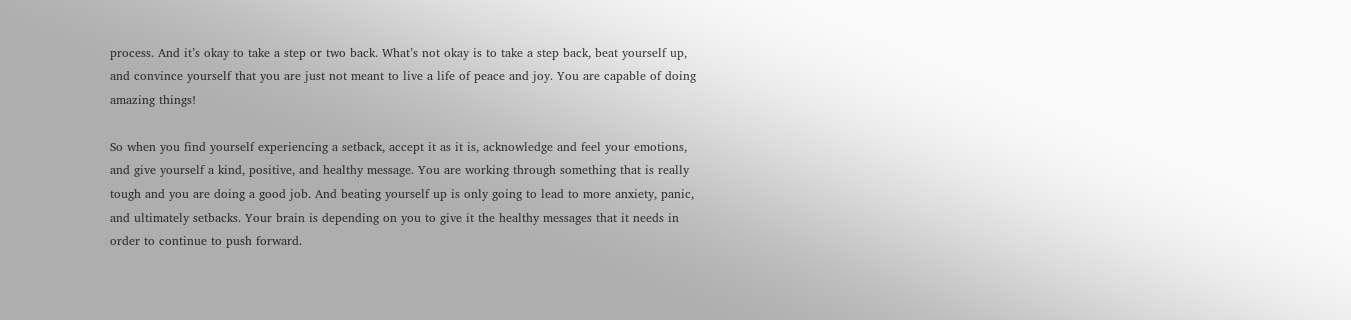process. And it’s okay to take a step or two back. What’s not okay is to take a step back, beat yourself up, and convince yourself that you are just not meant to live a life of peace and joy. You are capable of doing amazing things!

So when you find yourself experiencing a setback, accept it as it is, acknowledge and feel your emotions, and give yourself a kind, positive, and healthy message. You are working through something that is really tough and you are doing a good job. And beating yourself up is only going to lead to more anxiety, panic, and ultimately setbacks. Your brain is depending on you to give it the healthy messages that it needs in order to continue to push forward.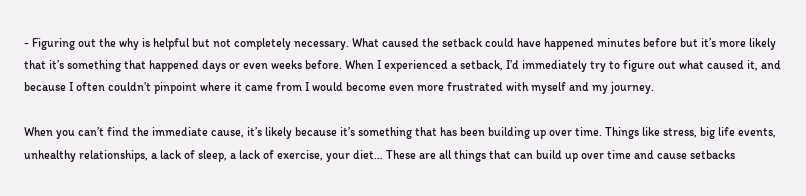- Figuring out the why is helpful but not completely necessary. What caused the setback could have happened minutes before but it’s more likely that it’s something that happened days or even weeks before. When I experienced a setback, I’d immediately try to figure out what caused it, and because I often couldn’t pinpoint where it came from I would become even more frustrated with myself and my journey.

When you can’t find the immediate cause, it’s likely because it’s something that has been building up over time. Things like stress, big life events, unhealthy relationships, a lack of sleep, a lack of exercise, your diet… These are all things that can build up over time and cause setbacks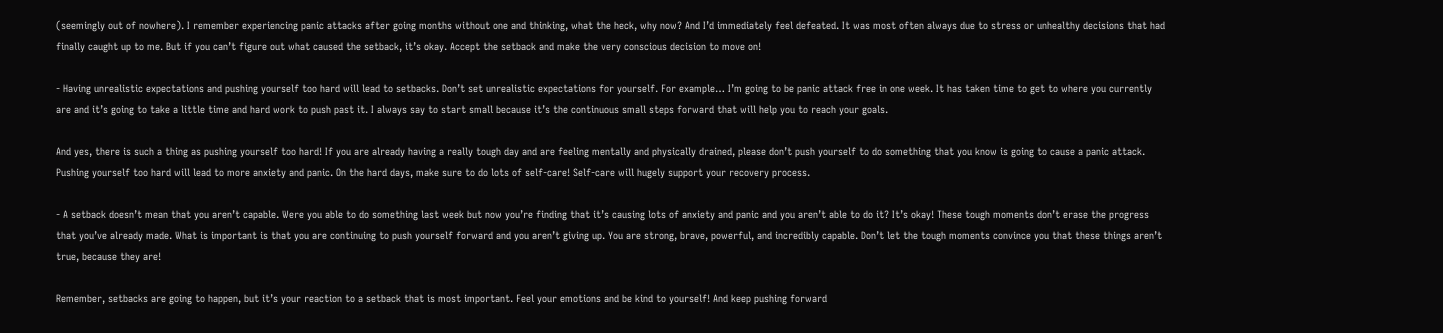(seemingly out of nowhere). I remember experiencing panic attacks after going months without one and thinking, what the heck, why now? And I’d immediately feel defeated. It was most often always due to stress or unhealthy decisions that had finally caught up to me. But if you can’t figure out what caused the setback, it’s okay. Accept the setback and make the very conscious decision to move on!

- Having unrealistic expectations and pushing yourself too hard will lead to setbacks. Don’t set unrealistic expectations for yourself. For example… I’m going to be panic attack free in one week. It has taken time to get to where you currently are and it’s going to take a little time and hard work to push past it. I always say to start small because it’s the continuous small steps forward that will help you to reach your goals.

And yes, there is such a thing as pushing yourself too hard! If you are already having a really tough day and are feeling mentally and physically drained, please don’t push yourself to do something that you know is going to cause a panic attack. Pushing yourself too hard will lead to more anxiety and panic. On the hard days, make sure to do lots of self-care! Self-care will hugely support your recovery process.

- A setback doesn’t mean that you aren’t capable. Were you able to do something last week but now you’re finding that it’s causing lots of anxiety and panic and you aren’t able to do it? It’s okay! These tough moments don’t erase the progress that you’ve already made. What is important is that you are continuing to push yourself forward and you aren’t giving up. You are strong, brave, powerful, and incredibly capable. Don’t let the tough moments convince you that these things aren’t true, because they are!

Remember, setbacks are going to happen, but it’s your reaction to a setback that is most important. Feel your emotions and be kind to yourself! And keep pushing forward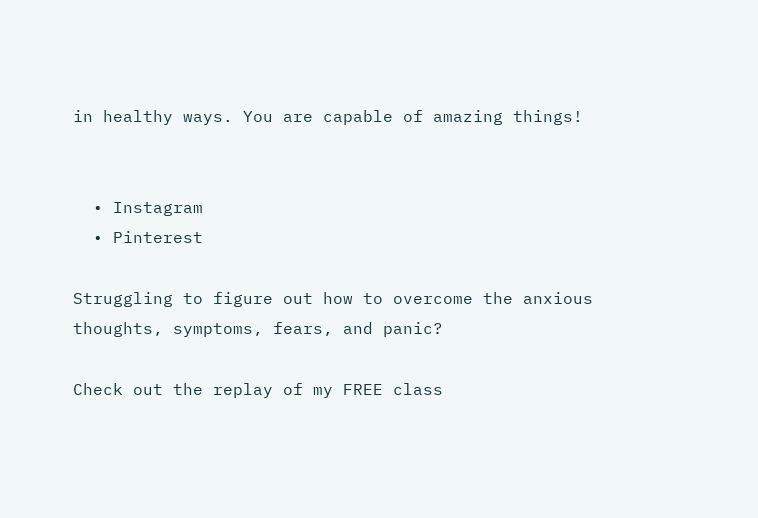in healthy ways. You are capable of amazing things!


  • Instagram
  • Pinterest

Struggling to figure out how to overcome the anxious thoughts, symptoms, fears, and panic?

Check out the replay of my FREE class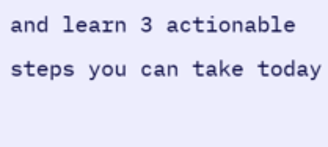and learn 3 actionable steps you can take today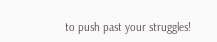to push past your struggles!